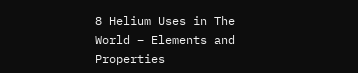8 Helium Uses in The World – Elements and Properties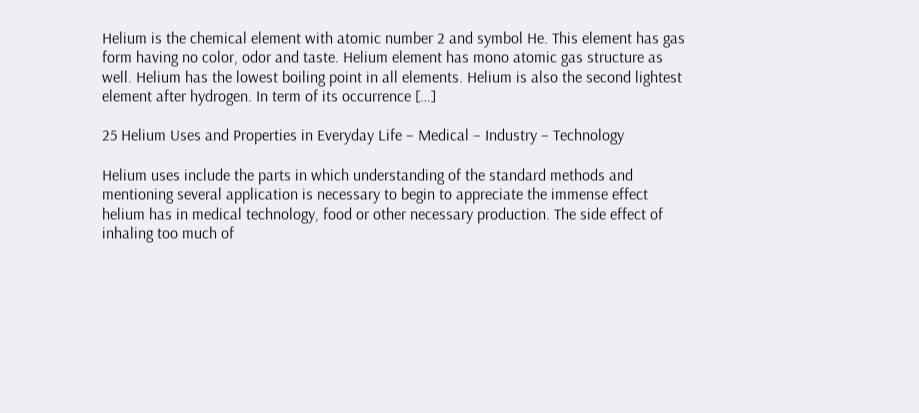Helium is the chemical element with atomic number 2 and symbol He. This element has gas form having no color, odor and taste. Helium element has mono atomic gas structure as well. Helium has the lowest boiling point in all elements. Helium is also the second lightest element after hydrogen. In term of its occurrence […]

25 Helium Uses and Properties in Everyday Life – Medical – Industry – Technology

Helium uses include the parts in which understanding of the standard methods and mentioning several application is necessary to begin to appreciate the immense effect helium has in medical technology, food or other necessary production. The side effect of inhaling too much of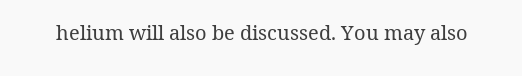helium will also be discussed. You may also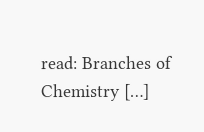read: Branches of Chemistry […]